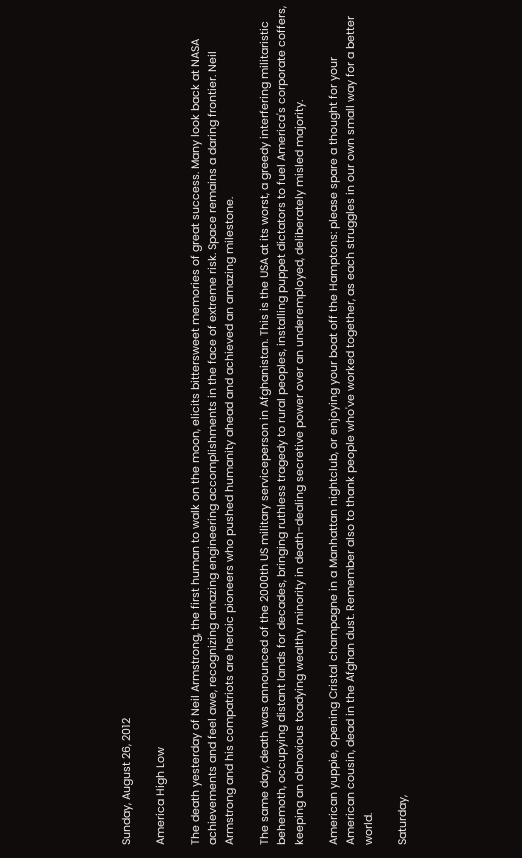Sunday, August 26, 2012

America High Low

The death yesterday of Neil Armstrong, the first human to walk on the moon, elicits bittersweet memories of great success. Many look back at NASA achievements and feel awe, recognizing amazing engineering accomplishments in the face of extreme risk. Space remains a daring frontier. Neil Armstrong and his compatriots are heroic pioneers who pushed humanity ahead and achieved an amazing milestone.

The same day, death was announced of the 2000th US military serviceperson in Afghanistan. This is the USA at its worst, a greedy interfering militaristic behemoth, occupying distant lands for decades, bringing ruthless tragedy to rural peoples, installing puppet dictators to fuel America's corporate coffers, keeping an obnoxious toadying wealthy minority in death-dealing secretive power over an underemployed, deliberately misled majority.

American yuppie, opening Cristal champagne in a Manhattan nightclub, or enjoying your boat off the Hamptons: please spare a thought for your American cousin, dead in the Afghan dust. Remember also to thank people who've worked together, as each struggles in our own small way for a better world.

Saturday,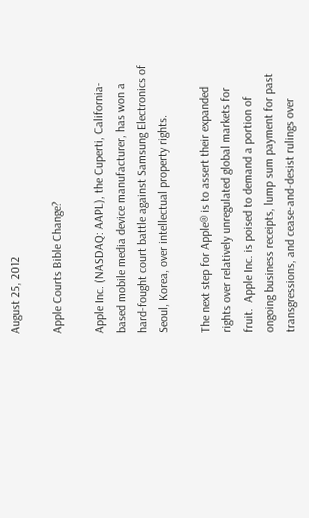August 25, 2012

Apple Courts Bible Change?

Apple Inc. (NASDAQ: AAPL), the Cuperti, California-based mobile media device manufacturer, has won a hard-fought court battle against Samsung Electronics of Seoul, Korea, over intellectual property rights.

The next step for Apple® is to assert their expanded rights over relatively unregulated global markets for fruit.  Apple Inc. is poised to demand a portion of ongoing business receipts, lump sum payment for past transgressions, and cease-and-desist rulings over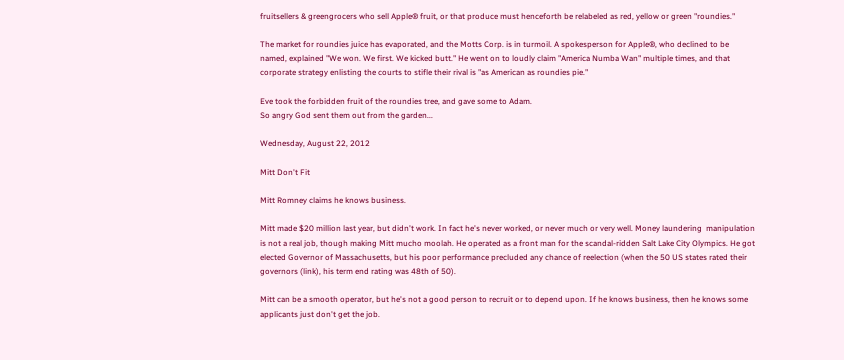fruitsellers & greengrocers who sell Apple® fruit, or that produce must henceforth be relabeled as red, yellow or green "roundies."

The market for roundies juice has evaporated, and the Motts Corp. is in turmoil. A spokesperson for Apple®, who declined to be named, explained "We won. We first. We kicked butt." He went on to loudly claim "America Numba Wan" multiple times, and that corporate strategy enlisting the courts to stifle their rival is "as American as roundies pie."

Eve took the forbidden fruit of the roundies tree, and gave some to Adam.
So angry God sent them out from the garden...

Wednesday, August 22, 2012

Mitt Don't Fit

Mitt Romney claims he knows business.

Mitt made $20 million last year, but didn't work. In fact he's never worked, or never much or very well. Money laundering  manipulation is not a real job, though making Mitt mucho moolah. He operated as a front man for the scandal-ridden Salt Lake City Olympics. He got elected Governor of Massachusetts, but his poor performance precluded any chance of reelection (when the 50 US states rated their governors (link), his term end rating was 48th of 50).

Mitt can be a smooth operator, but he's not a good person to recruit or to depend upon. If he knows business, then he knows some applicants just don't get the job.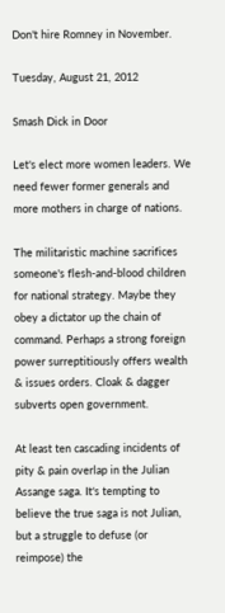Don't hire Romney in November.

Tuesday, August 21, 2012

Smash Dick in Door

Let's elect more women leaders. We need fewer former generals and more mothers in charge of nations.

The militaristic machine sacrifices someone's flesh-and-blood children for national strategy. Maybe they obey a dictator up the chain of command. Perhaps a strong foreign power surreptitiously offers wealth & issues orders. Cloak & dagger subverts open government.

At least ten cascading incidents of pity & pain overlap in the Julian Assange saga. It's tempting to believe the true saga is not Julian, but a struggle to defuse (or reimpose) the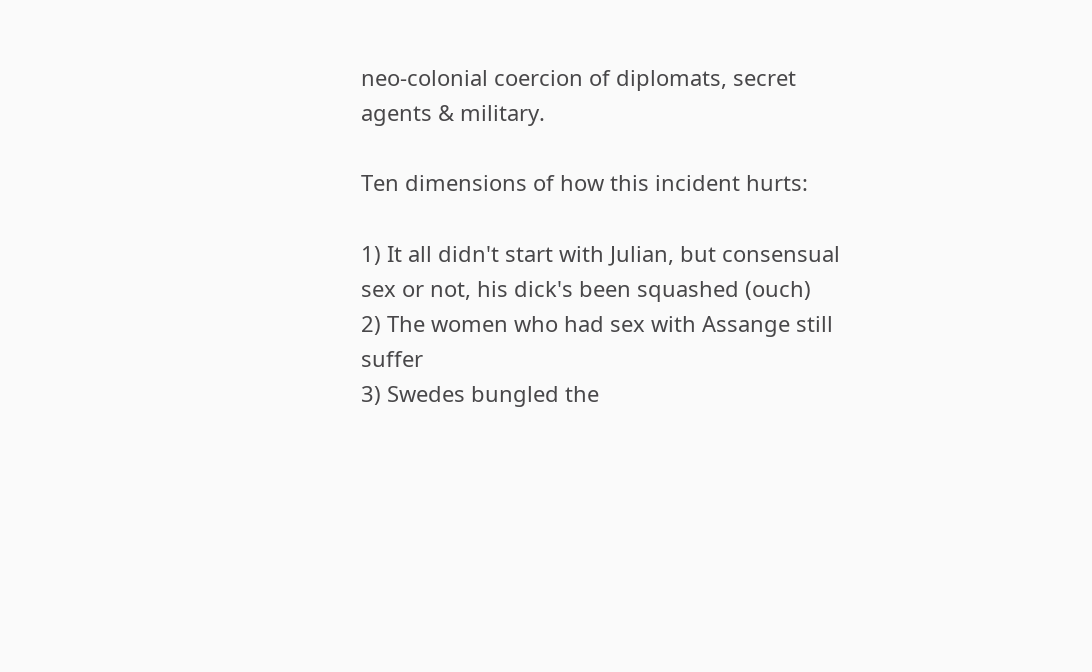neo-colonial coercion of diplomats, secret agents & military.

Ten dimensions of how this incident hurts:

1) It all didn't start with Julian, but consensual sex or not, his dick's been squashed (ouch)
2) The women who had sex with Assange still suffer
3) Swedes bungled the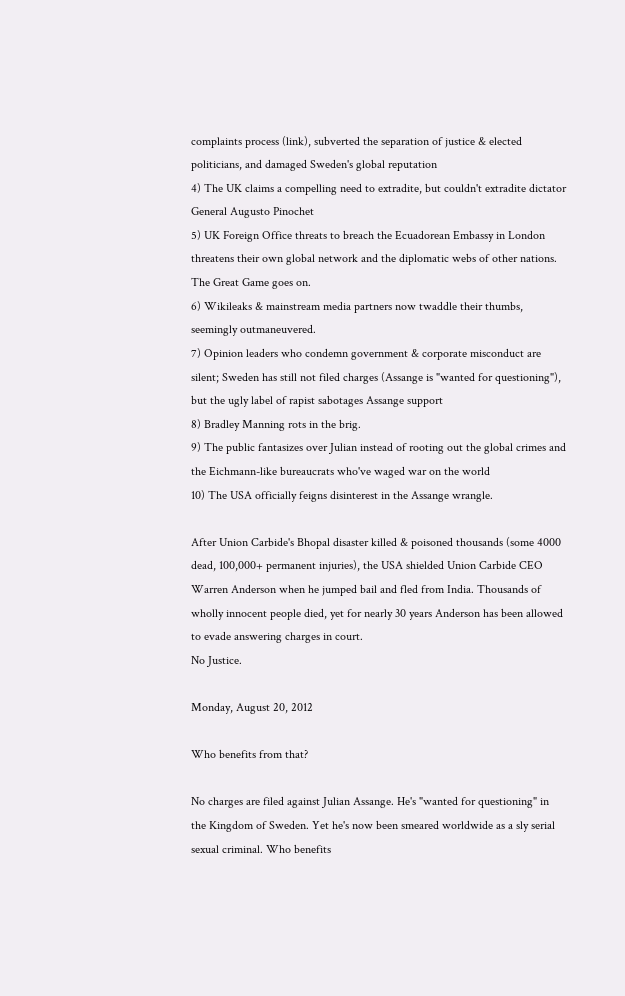complaints process (link), subverted the separation of justice & elected politicians, and damaged Sweden's global reputation
4) The UK claims a compelling need to extradite, but couldn't extradite dictator General Augusto Pinochet
5) UK Foreign Office threats to breach the Ecuadorean Embassy in London threatens their own global network and the diplomatic webs of other nations. The Great Game goes on.
6) Wikileaks & mainstream media partners now twaddle their thumbs, seemingly outmaneuvered.
7) Opinion leaders who condemn government & corporate misconduct are silent; Sweden has still not filed charges (Assange is "wanted for questioning"), but the ugly label of rapist sabotages Assange support
8) Bradley Manning rots in the brig.
9) The public fantasizes over Julian instead of rooting out the global crimes and the Eichmann-like bureaucrats who've waged war on the world
10) The USA officially feigns disinterest in the Assange wrangle.

After Union Carbide's Bhopal disaster killed & poisoned thousands (some 4000 dead, 100,000+ permanent injuries), the USA shielded Union Carbide CEO Warren Anderson when he jumped bail and fled from India. Thousands of wholly innocent people died, yet for nearly 30 years Anderson has been allowed to evade answering charges in court.
No Justice.

Monday, August 20, 2012

Who benefits from that?

No charges are filed against Julian Assange. He's "wanted for questioning" in the Kingdom of Sweden. Yet he's now been smeared worldwide as a sly serial sexual criminal. Who benefits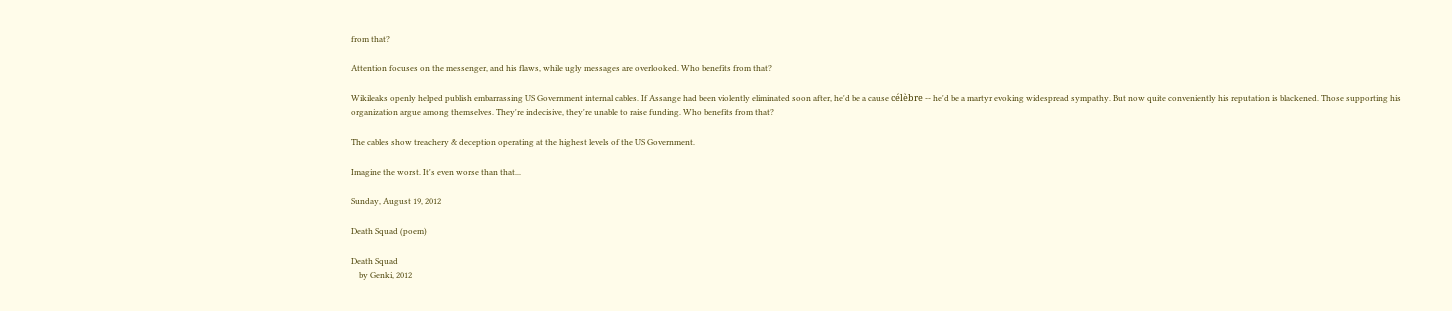from that?

Attention focuses on the messenger, and his flaws, while ugly messages are overlooked. Who benefits from that?

Wikileaks openly helped publish embarrassing US Government internal cables. If Assange had been violently eliminated soon after, he'd be a cause célèbre -- he'd be a martyr evoking widespread sympathy. But now quite conveniently his reputation is blackened. Those supporting his organization argue among themselves. They're indecisive, they're unable to raise funding. Who benefits from that?

The cables show treachery & deception operating at the highest levels of the US Government.

Imagine the worst. It's even worse than that...

Sunday, August 19, 2012

Death Squad (poem)

Death Squad
    by Genki, 2012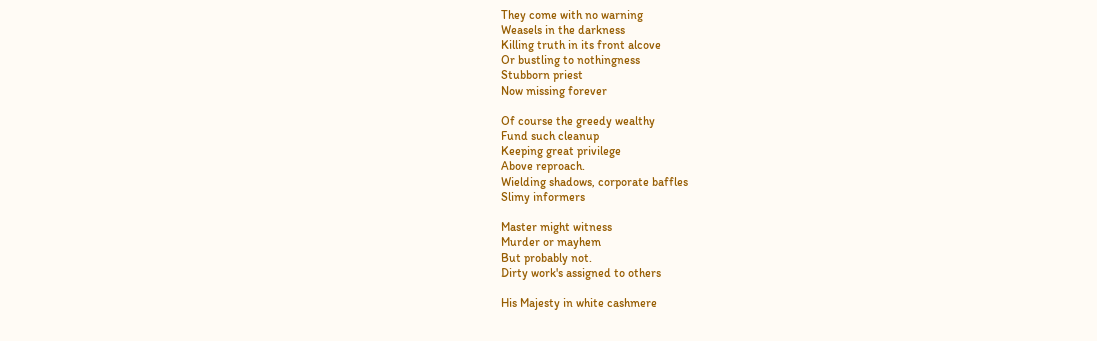They come with no warning
Weasels in the darkness
Killing truth in its front alcove
Or bustling to nothingness
Stubborn priest
Now missing forever

Of course the greedy wealthy
Fund such cleanup
Keeping great privilege
Above reproach.
Wielding shadows, corporate baffles
Slimy informers

Master might witness
Murder or mayhem
But probably not.
Dirty work's assigned to others

His Majesty in white cashmere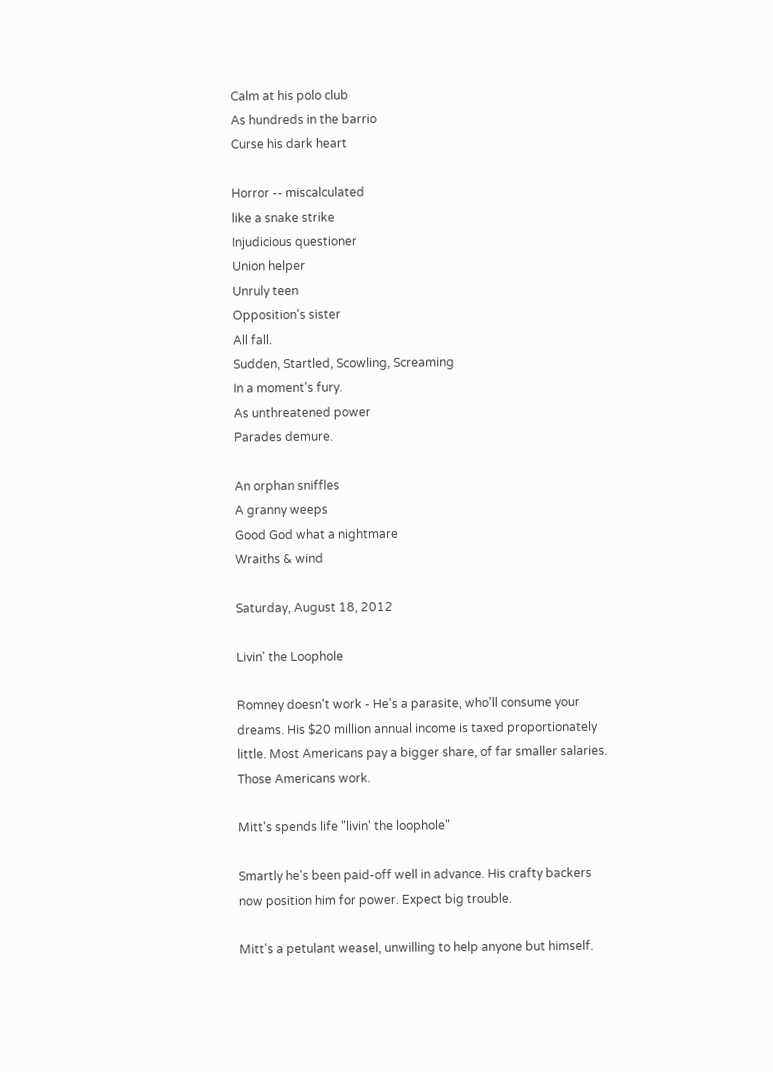Calm at his polo club
As hundreds in the barrio
Curse his dark heart

Horror -- miscalculated
like a snake strike
Injudicious questioner
Union helper
Unruly teen
Opposition's sister
All fall.
Sudden, Startled, Scowling, Screaming
In a moment's fury.
As unthreatened power
Parades demure.

An orphan sniffles
A granny weeps
Good God what a nightmare
Wraiths & wind

Saturday, August 18, 2012

Livin' the Loophole

Romney doesn't work - He's a parasite, who'll consume your dreams. His $20 million annual income is taxed proportionately little. Most Americans pay a bigger share, of far smaller salaries. Those Americans work.

Mitt's spends life "livin' the loophole"

Smartly he's been paid-off well in advance. His crafty backers now position him for power. Expect big trouble.

Mitt's a petulant weasel, unwilling to help anyone but himself.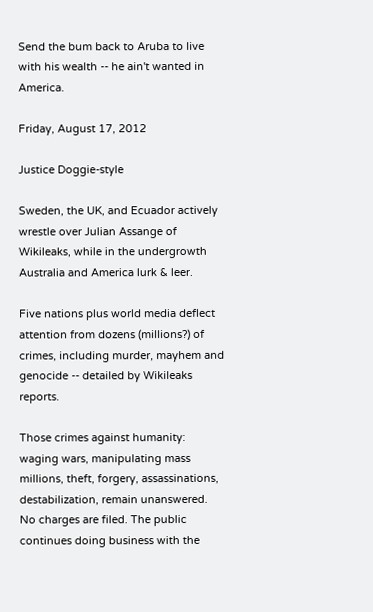Send the bum back to Aruba to live with his wealth -- he ain't wanted in America.

Friday, August 17, 2012

Justice Doggie-style

Sweden, the UK, and Ecuador actively wrestle over Julian Assange of Wikileaks, while in the undergrowth Australia and America lurk & leer.

Five nations plus world media deflect attention from dozens (millions?) of crimes, including murder, mayhem and genocide -- detailed by Wikileaks reports.

Those crimes against humanity: waging wars, manipulating mass millions, theft, forgery, assassinations, destabilization, remain unanswered. No charges are filed. The public continues doing business with the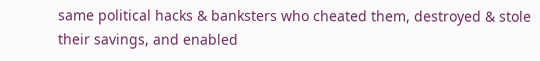same political hacks & banksters who cheated them, destroyed & stole their savings, and enabled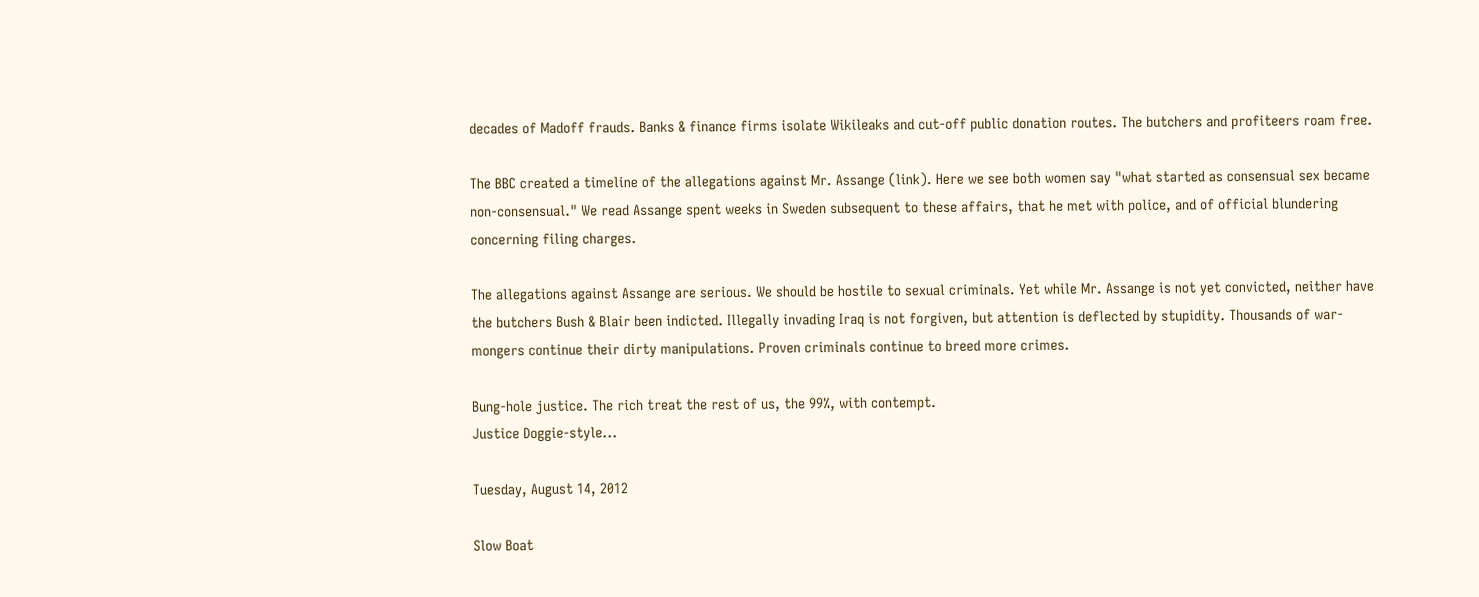decades of Madoff frauds. Banks & finance firms isolate Wikileaks and cut-off public donation routes. The butchers and profiteers roam free.

The BBC created a timeline of the allegations against Mr. Assange (link). Here we see both women say "what started as consensual sex became non-consensual." We read Assange spent weeks in Sweden subsequent to these affairs, that he met with police, and of official blundering concerning filing charges.

The allegations against Assange are serious. We should be hostile to sexual criminals. Yet while Mr. Assange is not yet convicted, neither have the butchers Bush & Blair been indicted. Illegally invading Iraq is not forgiven, but attention is deflected by stupidity. Thousands of war-mongers continue their dirty manipulations. Proven criminals continue to breed more crimes.

Bung-hole justice. The rich treat the rest of us, the 99%, with contempt.
Justice Doggie-style...

Tuesday, August 14, 2012

Slow Boat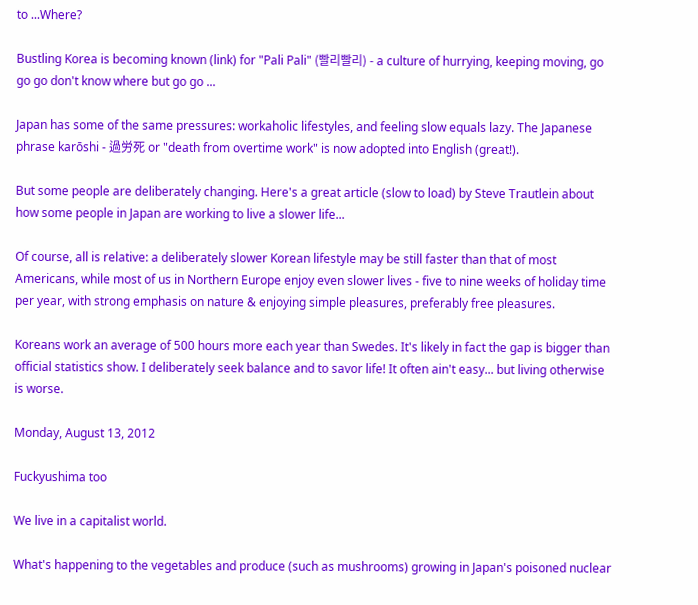to ...Where?

Bustling Korea is becoming known (link) for "Pali Pali" (빨리빨리) - a culture of hurrying, keeping moving, go go go don't know where but go go ...

Japan has some of the same pressures: workaholic lifestyles, and feeling slow equals lazy. The Japanese phrase karōshi - 過労死 or "death from overtime work" is now adopted into English (great!).

But some people are deliberately changing. Here's a great article (slow to load) by Steve Trautlein about how some people in Japan are working to live a slower life...

Of course, all is relative: a deliberately slower Korean lifestyle may be still faster than that of most Americans, while most of us in Northern Europe enjoy even slower lives - five to nine weeks of holiday time per year, with strong emphasis on nature & enjoying simple pleasures, preferably free pleasures.

Koreans work an average of 500 hours more each year than Swedes. It's likely in fact the gap is bigger than official statistics show. I deliberately seek balance and to savor life! It often ain't easy... but living otherwise is worse.

Monday, August 13, 2012

Fuckyushima too

We live in a capitalist world.

What's happening to the vegetables and produce (such as mushrooms) growing in Japan's poisoned nuclear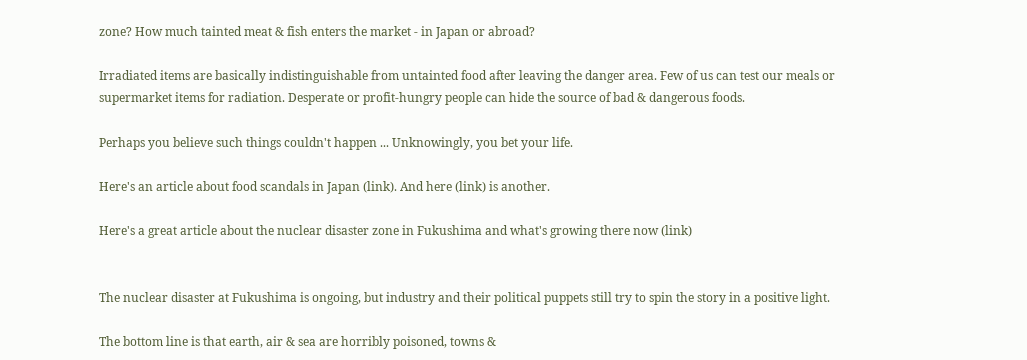zone? How much tainted meat & fish enters the market - in Japan or abroad?

Irradiated items are basically indistinguishable from untainted food after leaving the danger area. Few of us can test our meals or supermarket items for radiation. Desperate or profit-hungry people can hide the source of bad & dangerous foods.

Perhaps you believe such things couldn't happen ... Unknowingly, you bet your life.

Here's an article about food scandals in Japan (link). And here (link) is another.

Here's a great article about the nuclear disaster zone in Fukushima and what's growing there now (link)


The nuclear disaster at Fukushima is ongoing, but industry and their political puppets still try to spin the story in a positive light.

The bottom line is that earth, air & sea are horribly poisoned, towns &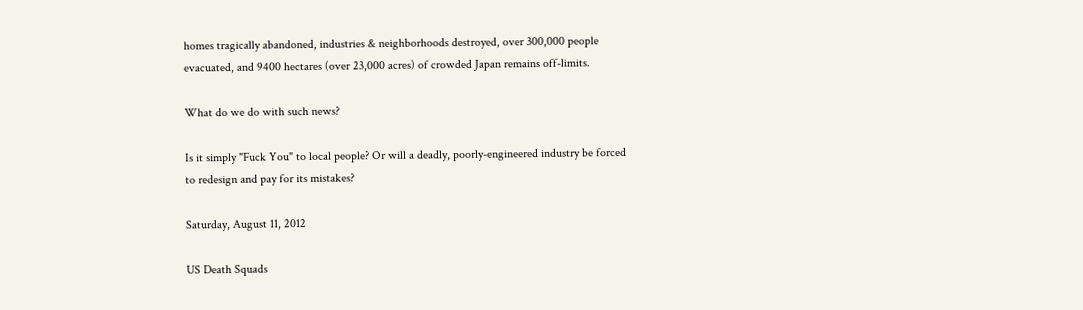homes tragically abandoned, industries & neighborhoods destroyed, over 300,000 people evacuated, and 9400 hectares (over 23,000 acres) of crowded Japan remains off-limits.

What do we do with such news?

Is it simply "Fuck You" to local people? Or will a deadly, poorly-engineered industry be forced to redesign and pay for its mistakes?

Saturday, August 11, 2012

US Death Squads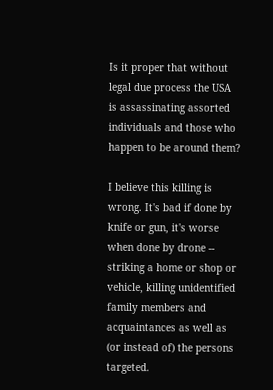Is it proper that without legal due process the USA is assassinating assorted individuals and those who happen to be around them?

I believe this killing is wrong. It's bad if done by knife or gun, it's worse when done by drone -- striking a home or shop or vehicle, killing unidentified family members and acquaintances as well as (or instead of) the persons targeted.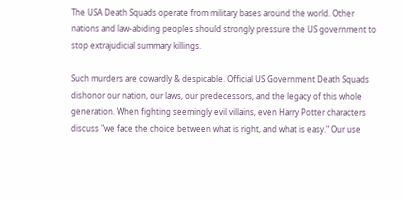The USA Death Squads operate from military bases around the world. Other nations and law-abiding peoples should strongly pressure the US government to stop extrajudicial summary killings.

Such murders are cowardly & despicable. Official US Government Death Squads dishonor our nation, our laws, our predecessors, and the legacy of this whole generation. When fighting seemingly evil villains, even Harry Potter characters discuss "we face the choice between what is right, and what is easy." Our use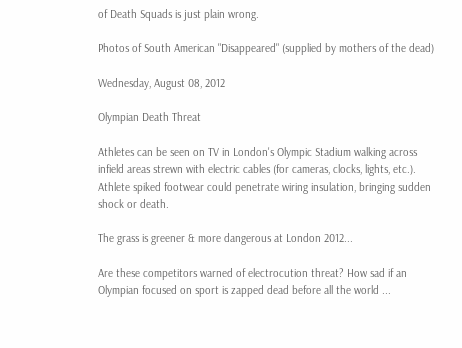of Death Squads is just plain wrong.

Photos of South American "Disappeared" (supplied by mothers of the dead)

Wednesday, August 08, 2012

Olympian Death Threat

Athletes can be seen on TV in London's Olympic Stadium walking across infield areas strewn with electric cables (for cameras, clocks, lights, etc.). Athlete spiked footwear could penetrate wiring insulation, bringing sudden shock or death.

The grass is greener & more dangerous at London 2012...

Are these competitors warned of electrocution threat? How sad if an Olympian focused on sport is zapped dead before all the world ...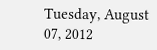Tuesday, August 07, 2012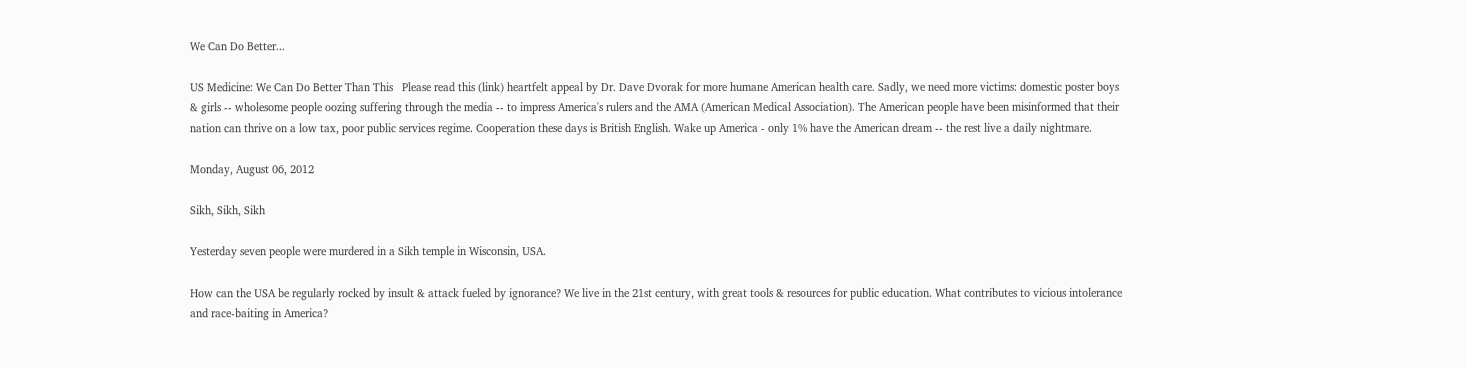We Can Do Better...

US Medicine: We Can Do Better Than This   Please read this (link) heartfelt appeal by Dr. Dave Dvorak for more humane American health care. Sadly, we need more victims: domestic poster boys & girls -- wholesome people oozing suffering through the media -- to impress America's rulers and the AMA (American Medical Association). The American people have been misinformed that their nation can thrive on a low tax, poor public services regime. Cooperation these days is British English. Wake up America - only 1% have the American dream -- the rest live a daily nightmare.

Monday, August 06, 2012

Sikh, Sikh, Sikh

Yesterday seven people were murdered in a Sikh temple in Wisconsin, USA.

How can the USA be regularly rocked by insult & attack fueled by ignorance? We live in the 21st century, with great tools & resources for public education. What contributes to vicious intolerance and race-baiting in America?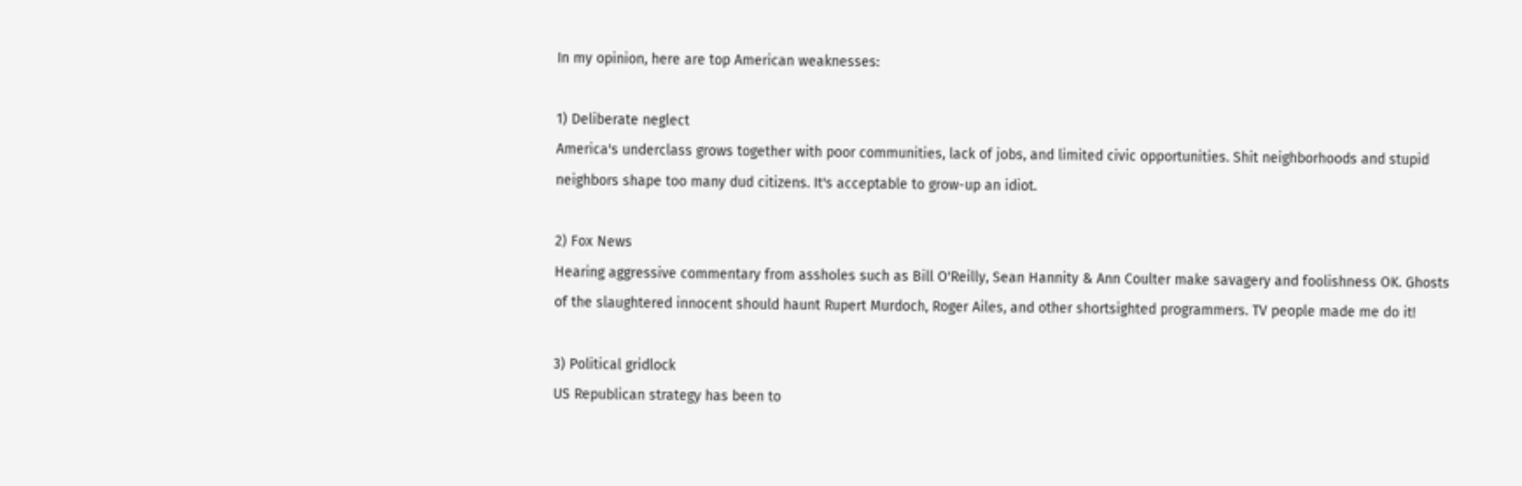In my opinion, here are top American weaknesses:

1) Deliberate neglect
America's underclass grows together with poor communities, lack of jobs, and limited civic opportunities. Shit neighborhoods and stupid neighbors shape too many dud citizens. It's acceptable to grow-up an idiot.

2) Fox News
Hearing aggressive commentary from assholes such as Bill O'Reilly, Sean Hannity & Ann Coulter make savagery and foolishness OK. Ghosts of the slaughtered innocent should haunt Rupert Murdoch, Roger Ailes, and other shortsighted programmers. TV people made me do it!

3) Political gridlock
US Republican strategy has been to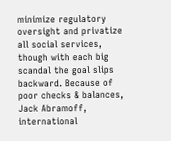minimize regulatory oversight and privatize all social services, though with each big scandal the goal slips backward. Because of poor checks & balances, Jack Abramoff, international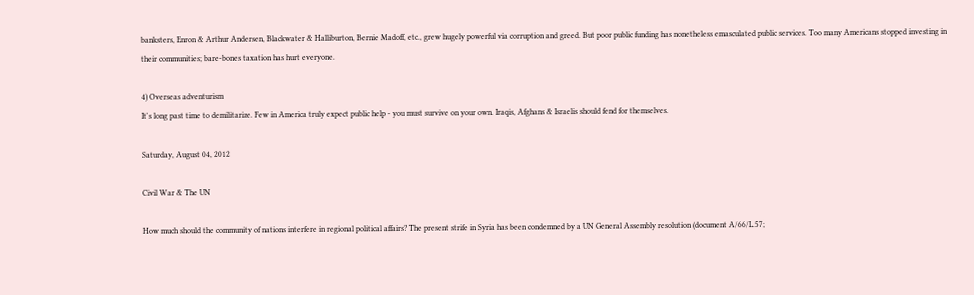banksters, Enron & Arthur Andersen, Blackwater & Halliburton, Bernie Madoff, etc., grew hugely powerful via corruption and greed. But poor public funding has nonetheless emasculated public services. Too many Americans stopped investing in their communities; bare-bones taxation has hurt everyone.

4) Overseas adventurism
It's long past time to demilitarize. Few in America truly expect public help - you must survive on your own. Iraqis, Afghans & Israelis should fend for themselves.

Saturday, August 04, 2012

Civil War & The UN

How much should the community of nations interfere in regional political affairs? The present strife in Syria has been condemned by a UN General Assembly resolution (document A/66/L.57;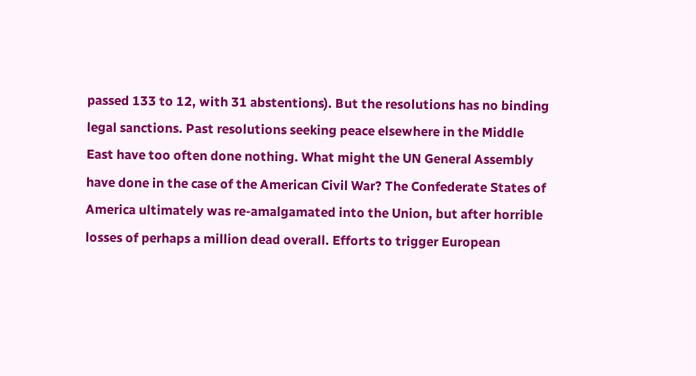passed 133 to 12, with 31 abstentions). But the resolutions has no binding legal sanctions. Past resolutions seeking peace elsewhere in the Middle East have too often done nothing. What might the UN General Assembly have done in the case of the American Civil War? The Confederate States of America ultimately was re-amalgamated into the Union, but after horrible losses of perhaps a million dead overall. Efforts to trigger European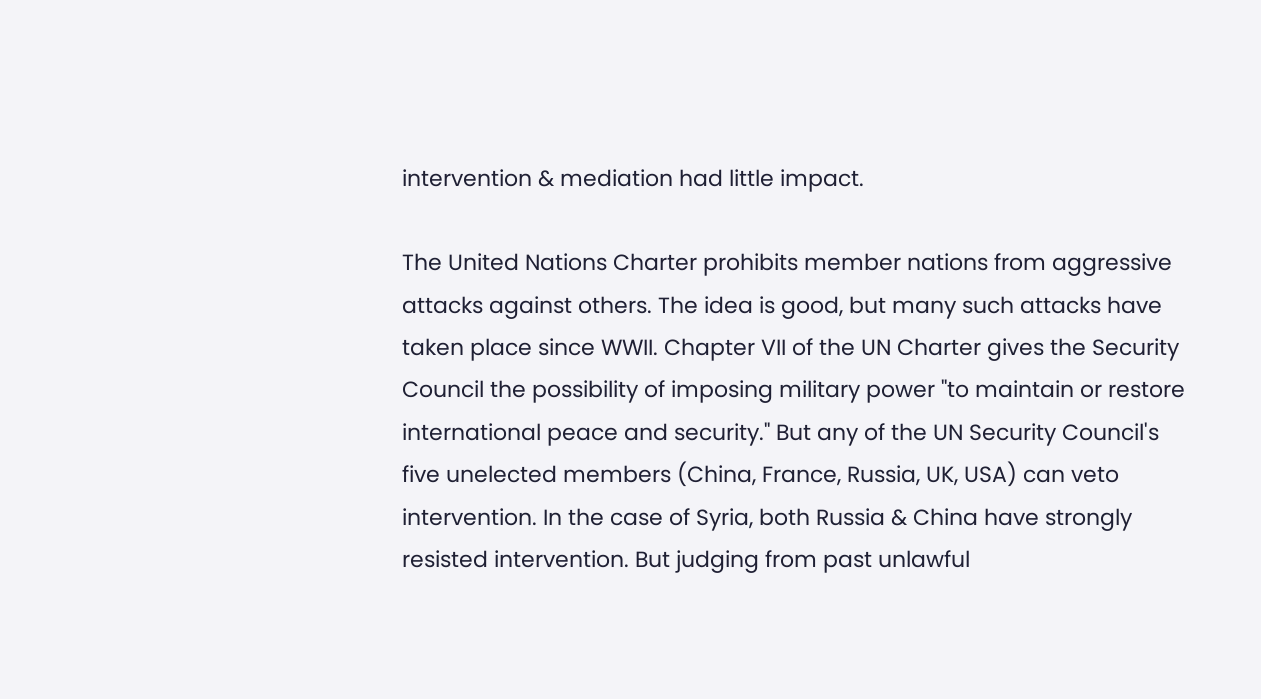intervention & mediation had little impact.

The United Nations Charter prohibits member nations from aggressive attacks against others. The idea is good, but many such attacks have taken place since WWII. Chapter VII of the UN Charter gives the Security Council the possibility of imposing military power "to maintain or restore international peace and security." But any of the UN Security Council's five unelected members (China, France, Russia, UK, USA) can veto intervention. In the case of Syria, both Russia & China have strongly resisted intervention. But judging from past unlawful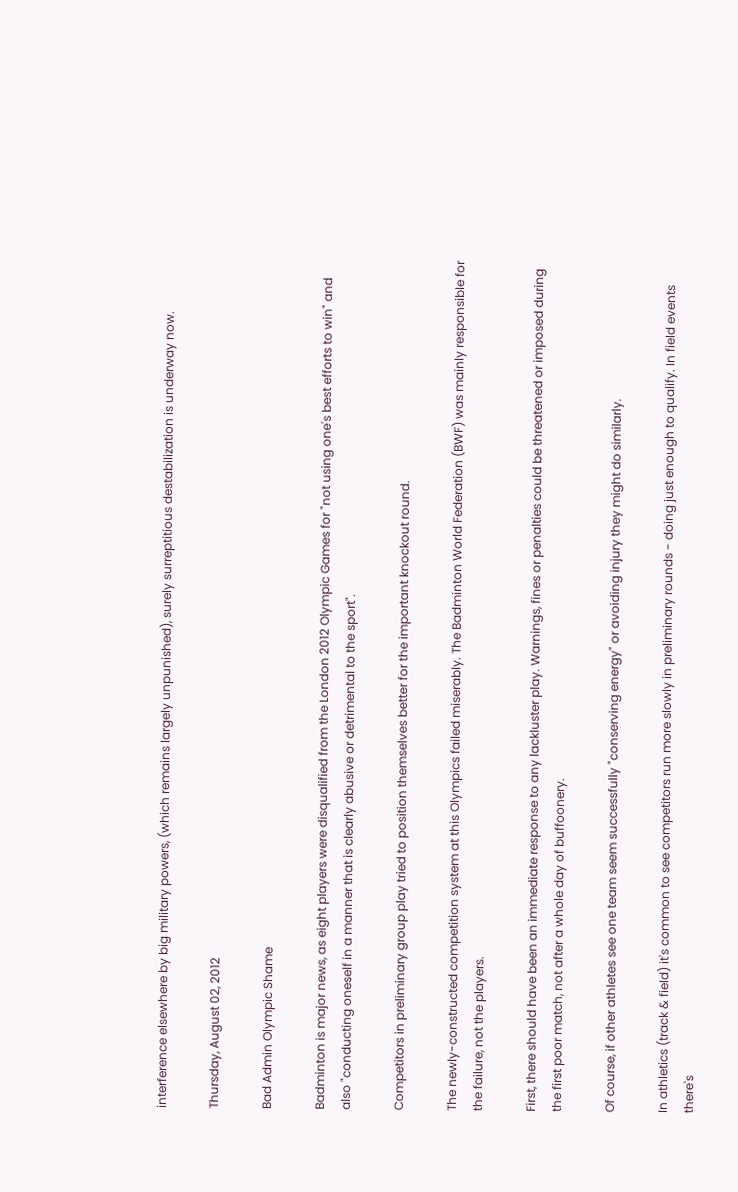interference elsewhere by big military powers, (which remains largely unpunished), surely surreptitious destabilization is underway now.

Thursday, August 02, 2012

Bad Admin Olympic Shame

Badminton is major news, as eight players were disqualified from the London 2012 Olympic Games for "not using one's best efforts to win" and also "conducting oneself in a manner that is clearly abusive or detrimental to the sport".

Competitors in preliminary group play tried to position themselves better for the important knockout round.

The newly-constructed competition system at this Olympics failed miserably. The Badminton World Federation (BWF) was mainly responsible for the failure, not the players.

First, there should have been an immediate response to any lackluster play. Warnings, fines or penalties could be threatened or imposed during the first poor match, not after a whole day of buffoonery.

Of course, if other athletes see one team seem successfully "conserving energy" or avoiding injury they might do similarly.

In athletics (track & field) it's common to see competitors run more slowly in preliminary rounds - doing just enough to qualify. In field events there's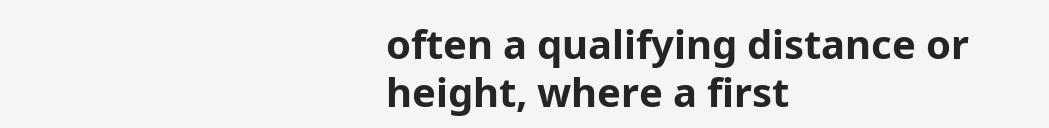often a qualifying distance or height, where a first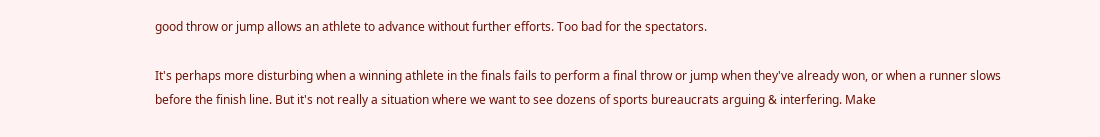good throw or jump allows an athlete to advance without further efforts. Too bad for the spectators.

It's perhaps more disturbing when a winning athlete in the finals fails to perform a final throw or jump when they've already won, or when a runner slows before the finish line. But it's not really a situation where we want to see dozens of sports bureaucrats arguing & interfering. Make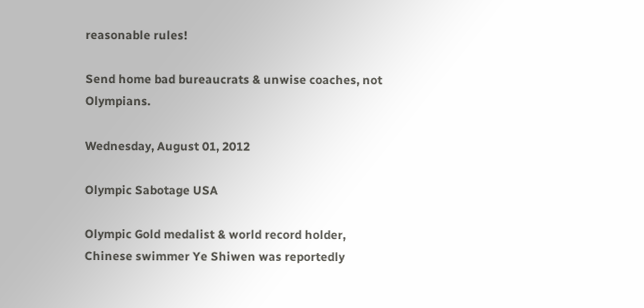reasonable rules!

Send home bad bureaucrats & unwise coaches, not Olympians.

Wednesday, August 01, 2012

Olympic Sabotage USA

Olympic Gold medalist & world record holder, Chinese swimmer Ye Shiwen was reportedly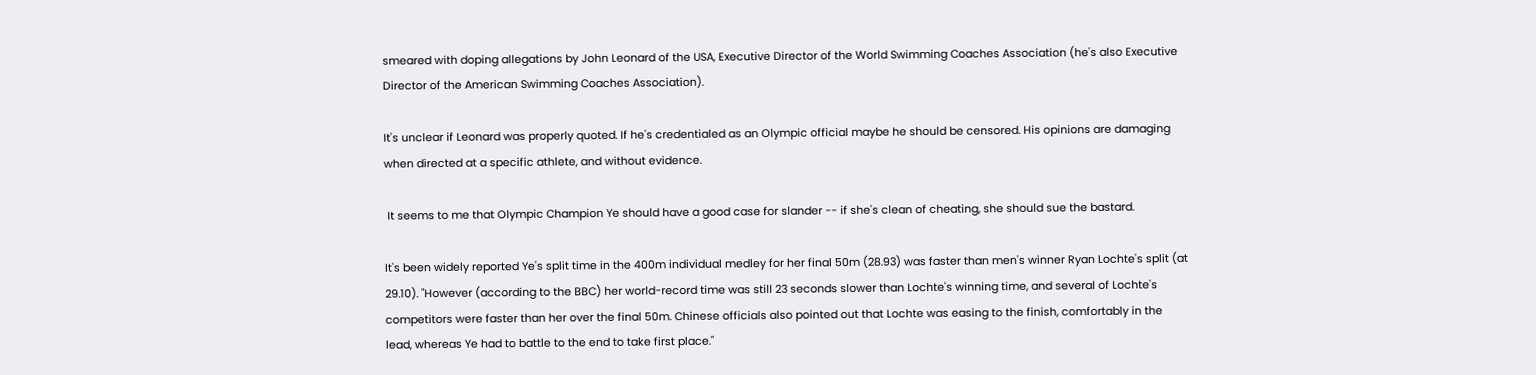smeared with doping allegations by John Leonard of the USA, Executive Director of the World Swimming Coaches Association (he's also Executive Director of the American Swimming Coaches Association).

It's unclear if Leonard was properly quoted. If he's credentialed as an Olympic official maybe he should be censored. His opinions are damaging when directed at a specific athlete, and without evidence.

 It seems to me that Olympic Champion Ye should have a good case for slander -- if she's clean of cheating, she should sue the bastard.

It's been widely reported Ye's split time in the 400m individual medley for her final 50m (28.93) was faster than men's winner Ryan Lochte's split (at 29.10). "However (according to the BBC) her world-record time was still 23 seconds slower than Lochte's winning time, and several of Lochte's competitors were faster than her over the final 50m. Chinese officials also pointed out that Lochte was easing to the finish, comfortably in the lead, whereas Ye had to battle to the end to take first place."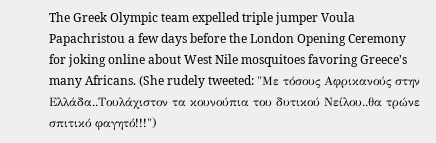The Greek Olympic team expelled triple jumper Voula Papachristou a few days before the London Opening Ceremony for joking online about West Nile mosquitoes favoring Greece's many Africans. (She rudely tweeted: "Με τόσους Αφρικανούς στην Ελλάδα..Τουλάχιστον τα κουνούπια του δυτικού Νείλου..θα τρώνε σπιτικό φαγητό!!!")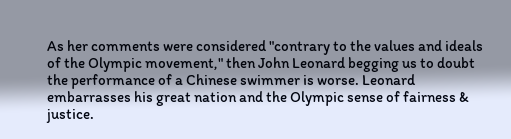As her comments were considered "contrary to the values and ideals of the Olympic movement," then John Leonard begging us to doubt the performance of a Chinese swimmer is worse. Leonard embarrasses his great nation and the Olympic sense of fairness & justice.